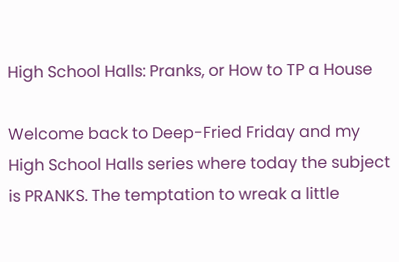High School Halls: Pranks, or How to TP a House

Welcome back to Deep-Fried Friday and my High School Halls series where today the subject is PRANKS. The temptation to wreak a little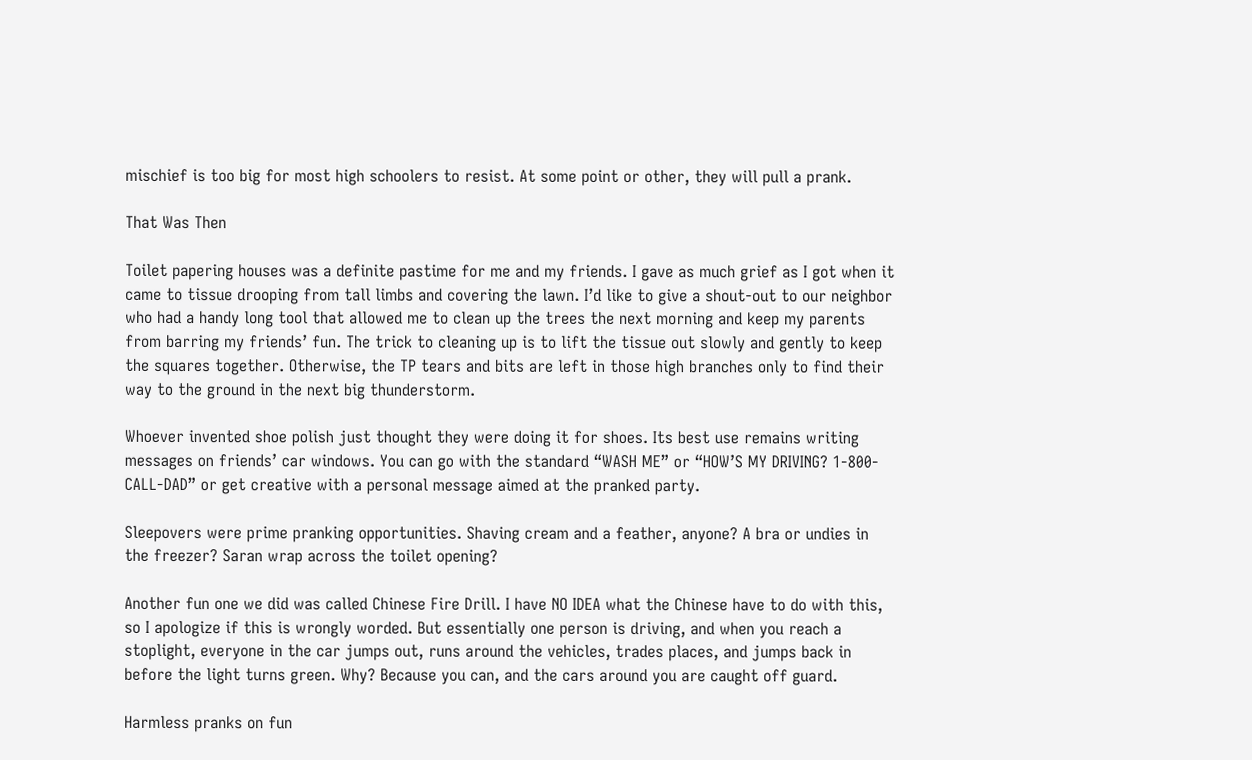mischief is too big for most high schoolers to resist. At some point or other, they will pull a prank.

That Was Then

Toilet papering houses was a definite pastime for me and my friends. I gave as much grief as I got when it came to tissue drooping from tall limbs and covering the lawn. I’d like to give a shout-out to our neighbor who had a handy long tool that allowed me to clean up the trees the next morning and keep my parents from barring my friends’ fun. The trick to cleaning up is to lift the tissue out slowly and gently to keep the squares together. Otherwise, the TP tears and bits are left in those high branches only to find their way to the ground in the next big thunderstorm.

Whoever invented shoe polish just thought they were doing it for shoes. Its best use remains writing messages on friends’ car windows. You can go with the standard “WASH ME” or “HOW’S MY DRIVING? 1-800-CALL-DAD” or get creative with a personal message aimed at the pranked party.

Sleepovers were prime pranking opportunities. Shaving cream and a feather, anyone? A bra or undies in the freezer? Saran wrap across the toilet opening?

Another fun one we did was called Chinese Fire Drill. I have NO IDEA what the Chinese have to do with this, so I apologize if this is wrongly worded. But essentially one person is driving, and when you reach a stoplight, everyone in the car jumps out, runs around the vehicles, trades places, and jumps back in before the light turns green. Why? Because you can, and the cars around you are caught off guard.

Harmless pranks on fun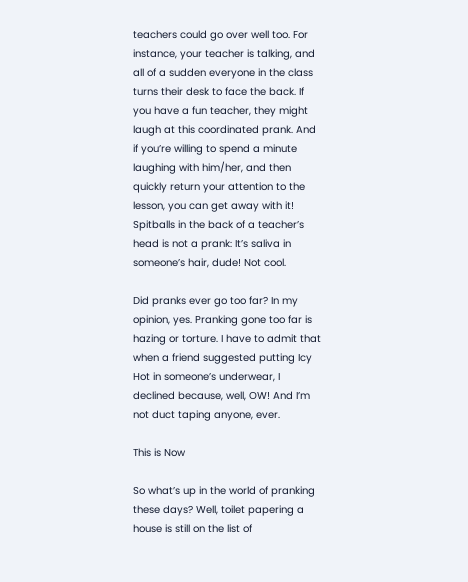teachers could go over well too. For instance, your teacher is talking, and all of a sudden everyone in the class turns their desk to face the back. If you have a fun teacher, they might laugh at this coordinated prank. And if you’re willing to spend a minute laughing with him/her, and then quickly return your attention to the lesson, you can get away with it! Spitballs in the back of a teacher’s head is not a prank: It’s saliva in someone’s hair, dude! Not cool.

Did pranks ever go too far? In my opinion, yes. Pranking gone too far is hazing or torture. I have to admit that when a friend suggested putting Icy Hot in someone’s underwear, I declined because, well, OW! And I’m not duct taping anyone, ever.

This is Now

So what’s up in the world of pranking these days? Well, toilet papering a house is still on the list of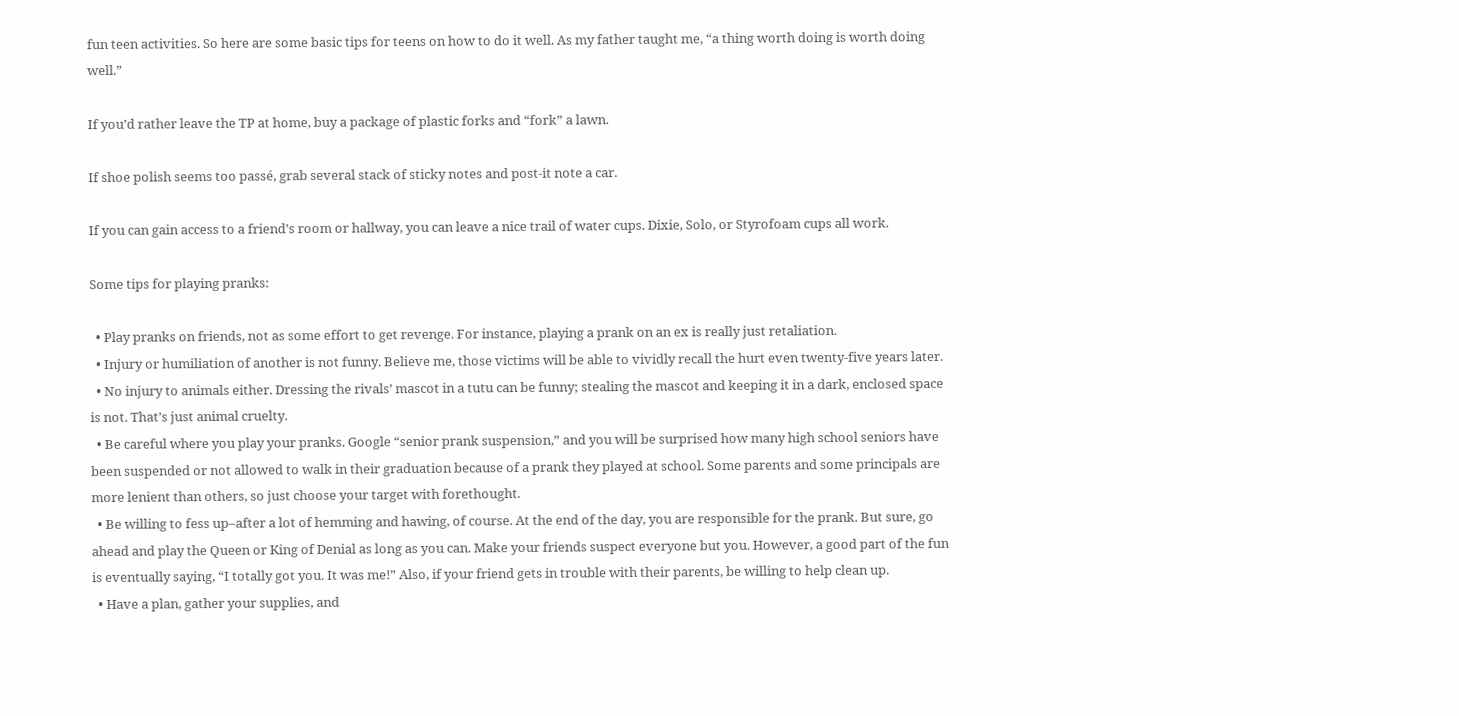fun teen activities. So here are some basic tips for teens on how to do it well. As my father taught me, “a thing worth doing is worth doing well.”

If you’d rather leave the TP at home, buy a package of plastic forks and “fork” a lawn.

If shoe polish seems too passé, grab several stack of sticky notes and post-it note a car.

If you can gain access to a friend’s room or hallway, you can leave a nice trail of water cups. Dixie, Solo, or Styrofoam cups all work.

Some tips for playing pranks:

  • Play pranks on friends, not as some effort to get revenge. For instance, playing a prank on an ex is really just retaliation.
  • Injury or humiliation of another is not funny. Believe me, those victims will be able to vividly recall the hurt even twenty-five years later.
  • No injury to animals either. Dressing the rivals’ mascot in a tutu can be funny; stealing the mascot and keeping it in a dark, enclosed space is not. That’s just animal cruelty.
  • Be careful where you play your pranks. Google “senior prank suspension,” and you will be surprised how many high school seniors have been suspended or not allowed to walk in their graduation because of a prank they played at school. Some parents and some principals are more lenient than others, so just choose your target with forethought.
  • Be willing to fess up–after a lot of hemming and hawing, of course. At the end of the day, you are responsible for the prank. But sure, go ahead and play the Queen or King of Denial as long as you can. Make your friends suspect everyone but you. However, a good part of the fun is eventually saying, “I totally got you. It was me!” Also, if your friend gets in trouble with their parents, be willing to help clean up.
  • Have a plan, gather your supplies, and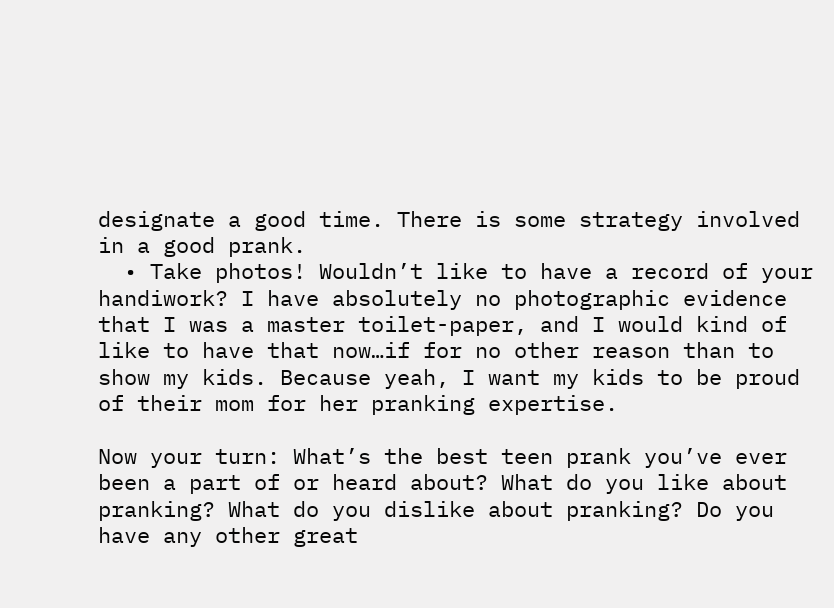designate a good time. There is some strategy involved in a good prank.
  • Take photos! Wouldn’t like to have a record of your handiwork? I have absolutely no photographic evidence that I was a master toilet-paper, and I would kind of like to have that now…if for no other reason than to show my kids. Because yeah, I want my kids to be proud of their mom for her pranking expertise.

Now your turn: What’s the best teen prank you’ve ever been a part of or heard about? What do you like about pranking? What do you dislike about pranking? Do you have any other great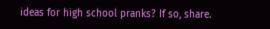ideas for high school pranks? If so, share.